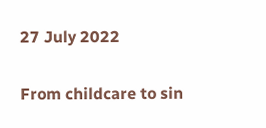27 July 2022

From childcare to sin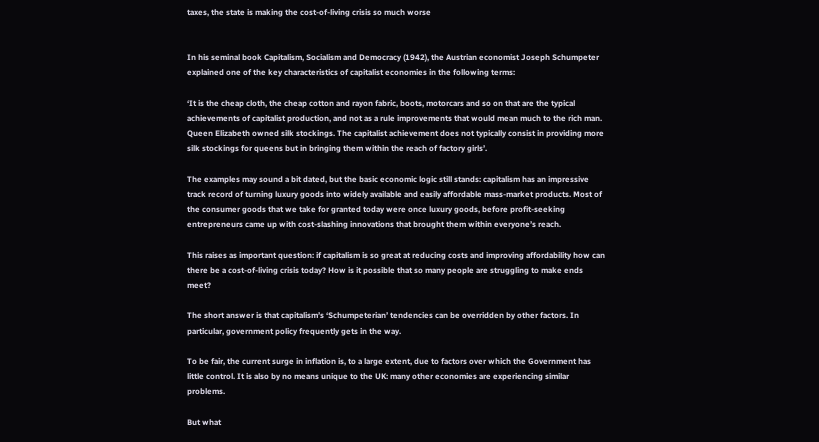taxes, the state is making the cost-of-living crisis so much worse


In his seminal book Capitalism, Socialism and Democracy (1942), the Austrian economist Joseph Schumpeter explained one of the key characteristics of capitalist economies in the following terms:

‘It is the cheap cloth, the cheap cotton and rayon fabric, boots, motorcars and so on that are the typical achievements of capitalist production, and not as a rule improvements that would mean much to the rich man. Queen Elizabeth owned silk stockings. The capitalist achievement does not typically consist in providing more silk stockings for queens but in bringing them within the reach of factory girls’.

The examples may sound a bit dated, but the basic economic logic still stands: capitalism has an impressive track record of turning luxury goods into widely available and easily affordable mass-market products. Most of the consumer goods that we take for granted today were once luxury goods, before profit-seeking entrepreneurs came up with cost-slashing innovations that brought them within everyone’s reach.

This raises as important question: if capitalism is so great at reducing costs and improving affordability how can there be a cost-of-living crisis today? How is it possible that so many people are struggling to make ends meet?

The short answer is that capitalism’s ‘Schumpeterian’ tendencies can be overridden by other factors. In particular, government policy frequently gets in the way.

To be fair, the current surge in inflation is, to a large extent, due to factors over which the Government has little control. It is also by no means unique to the UK: many other economies are experiencing similar problems.

But what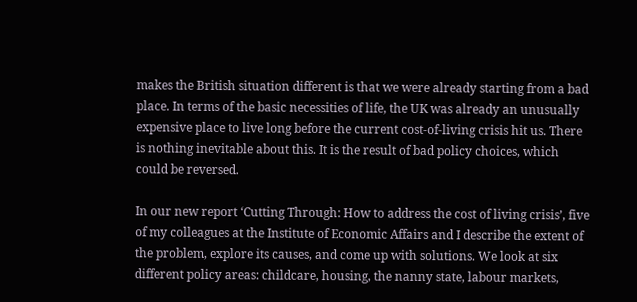makes the British situation different is that we were already starting from a bad place. In terms of the basic necessities of life, the UK was already an unusually expensive place to live long before the current cost-of-living crisis hit us. There is nothing inevitable about this. It is the result of bad policy choices, which could be reversed.

In our new report ‘Cutting Through: How to address the cost of living crisis’, five of my colleagues at the Institute of Economic Affairs and I describe the extent of the problem, explore its causes, and come up with solutions. We look at six different policy areas: childcare, housing, the nanny state, labour markets,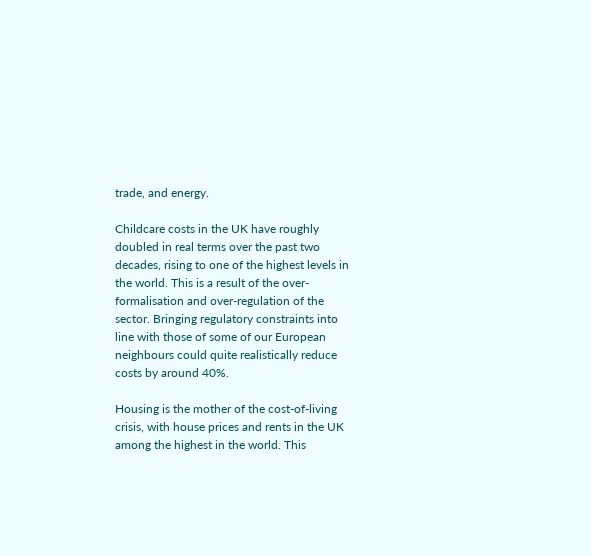trade, and energy.

Childcare costs in the UK have roughly doubled in real terms over the past two decades, rising to one of the highest levels in the world. This is a result of the over-formalisation and over-regulation of the sector. Bringing regulatory constraints into line with those of some of our European neighbours could quite realistically reduce costs by around 40%.

Housing is the mother of the cost-of-living crisis, with house prices and rents in the UK among the highest in the world. This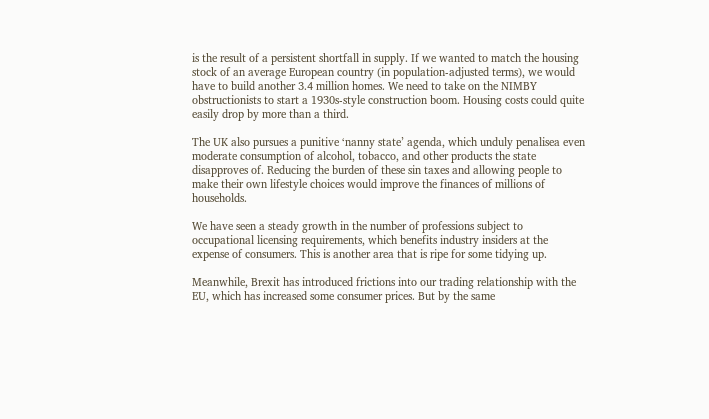is the result of a persistent shortfall in supply. If we wanted to match the housing stock of an average European country (in population-adjusted terms), we would have to build another 3.4 million homes. We need to take on the NIMBY obstructionists to start a 1930s-style construction boom. Housing costs could quite easily drop by more than a third.

The UK also pursues a punitive ‘nanny state’ agenda, which unduly penalisea even moderate consumption of alcohol, tobacco, and other products the state disapproves of. Reducing the burden of these sin taxes and allowing people to make their own lifestyle choices would improve the finances of millions of households.

We have seen a steady growth in the number of professions subject to occupational licensing requirements, which benefits industry insiders at the expense of consumers. This is another area that is ripe for some tidying up.

Meanwhile, Brexit has introduced frictions into our trading relationship with the EU, which has increased some consumer prices. But by the same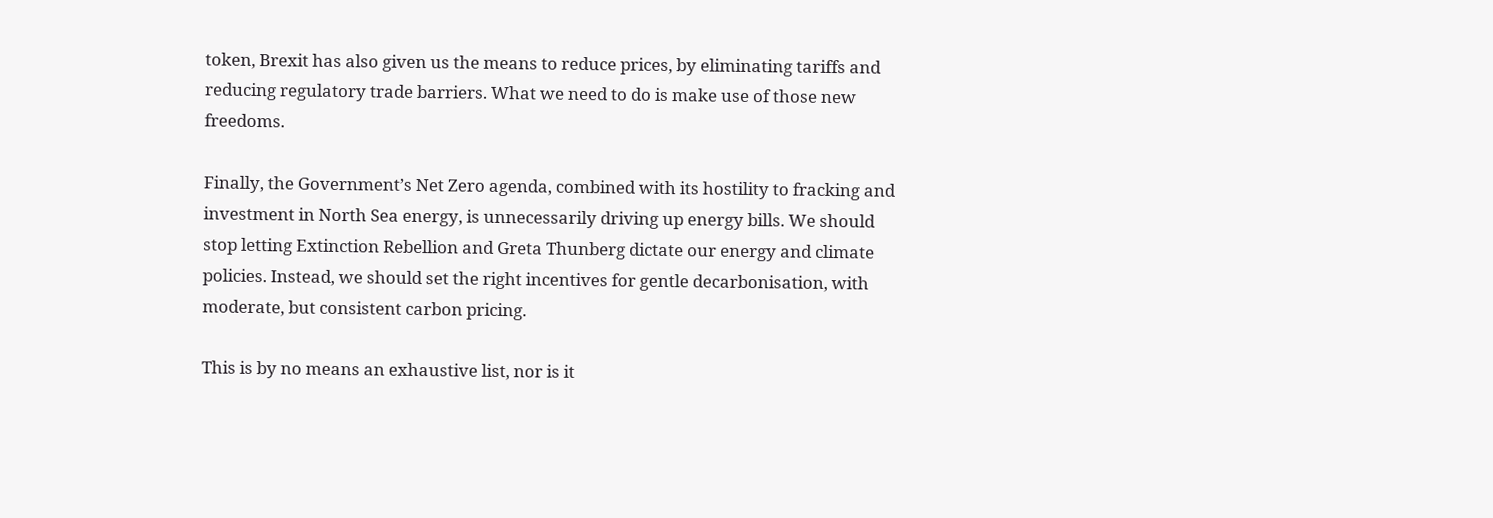token, Brexit has also given us the means to reduce prices, by eliminating tariffs and reducing regulatory trade barriers. What we need to do is make use of those new freedoms.

Finally, the Government’s Net Zero agenda, combined with its hostility to fracking and investment in North Sea energy, is unnecessarily driving up energy bills. We should stop letting Extinction Rebellion and Greta Thunberg dictate our energy and climate policies. Instead, we should set the right incentives for gentle decarbonisation, with moderate, but consistent carbon pricing.

This is by no means an exhaustive list, nor is it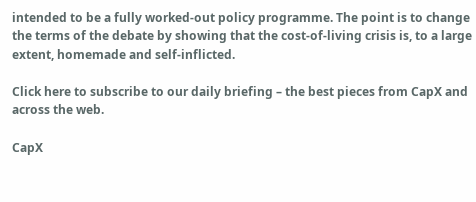intended to be a fully worked-out policy programme. The point is to change the terms of the debate by showing that the cost-of-living crisis is, to a large extent, homemade and self-inflicted.

Click here to subscribe to our daily briefing – the best pieces from CapX and across the web.

CapX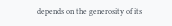depends on the generosity of its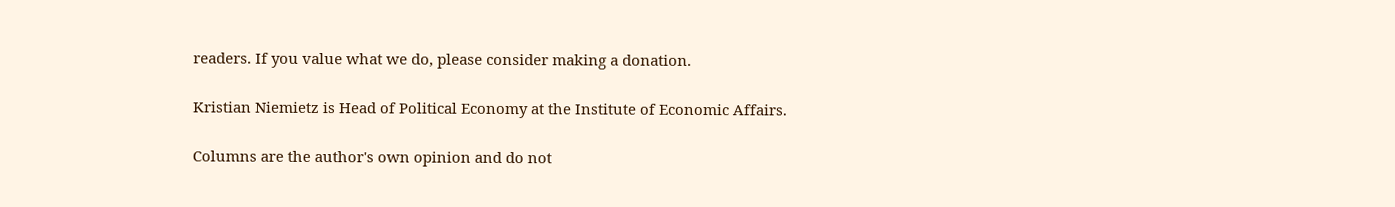readers. If you value what we do, please consider making a donation.

Kristian Niemietz is Head of Political Economy at the Institute of Economic Affairs.

Columns are the author's own opinion and do not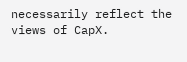necessarily reflect the views of CapX.